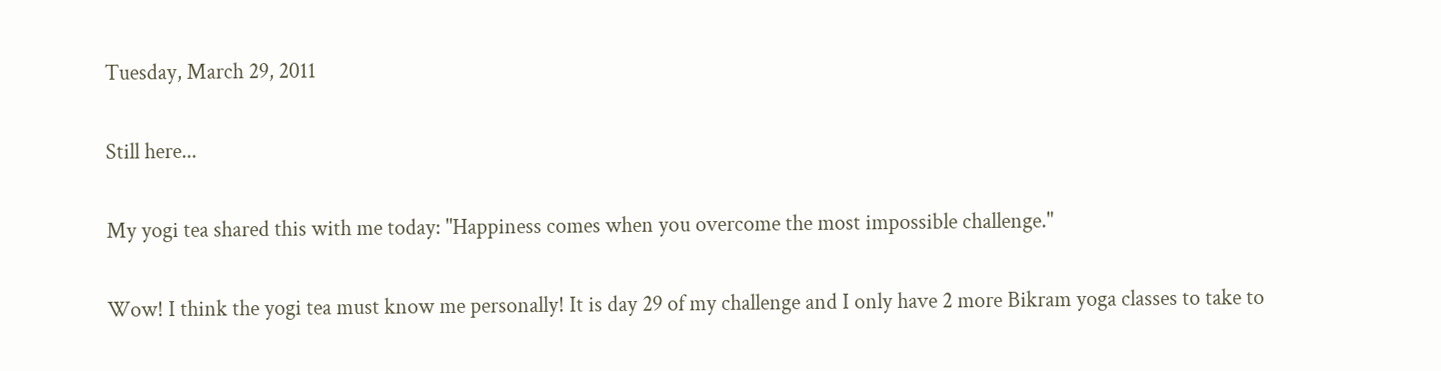Tuesday, March 29, 2011

Still here...

My yogi tea shared this with me today: "Happiness comes when you overcome the most impossible challenge."

Wow! I think the yogi tea must know me personally! It is day 29 of my challenge and I only have 2 more Bikram yoga classes to take to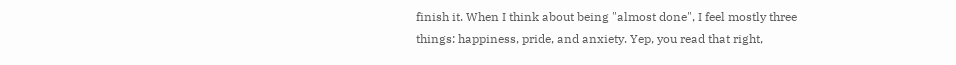finish it. When I think about being "almost done", I feel mostly three things: happiness, pride, and anxiety. Yep, you read that right,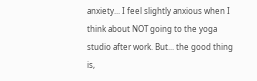anxiety... I feel slightly anxious when I think about NOT going to the yoga studio after work. But... the good thing is,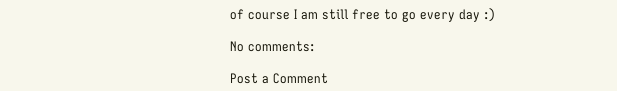of course I am still free to go every day :)

No comments:

Post a Comment